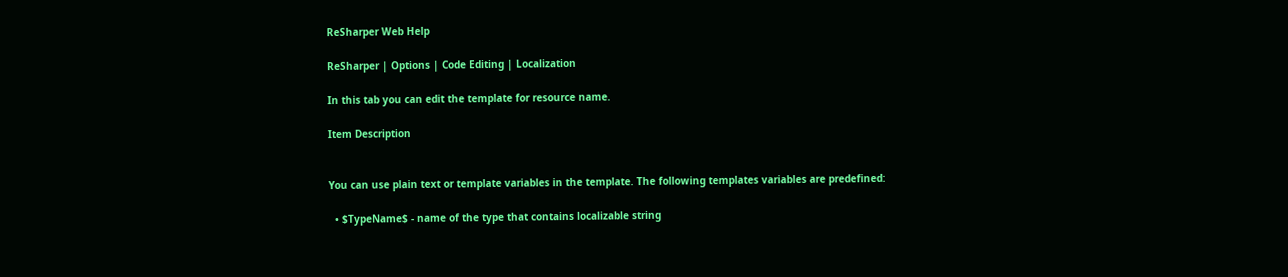ReSharper Web Help

ReSharper | Options | Code Editing | Localization

In this tab you can edit the template for resource name.

Item Description


You can use plain text or template variables in the template. The following templates variables are predefined:

  • $TypeName$ - name of the type that contains localizable string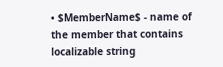• $MemberName$ - name of the member that contains localizable string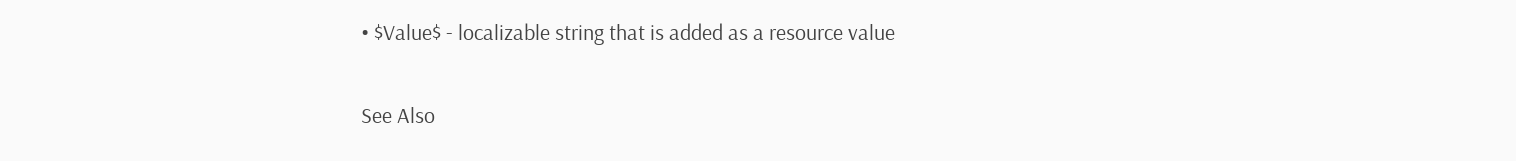• $Value$ - localizable string that is added as a resource value

See Also